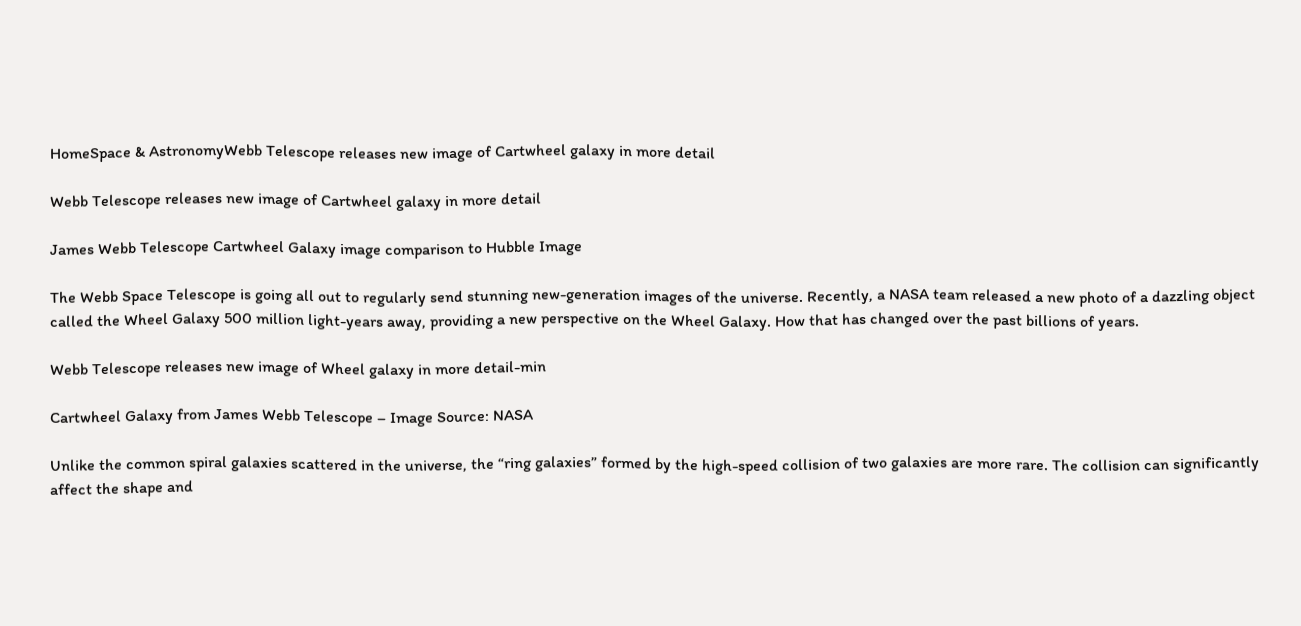HomeSpace & AstronomyWebb Telescope releases new image of Cartwheel galaxy in more detail

Webb Telescope releases new image of Cartwheel galaxy in more detail

James Webb Telescope Cartwheel Galaxy image comparison to Hubble Image

The Webb Space Telescope is going all out to regularly send stunning new-generation images of the universe. Recently, a NASA team released a new photo of a dazzling object called the Wheel Galaxy 500 million light-years away, providing a new perspective on the Wheel Galaxy. How that has changed over the past billions of years.

Webb Telescope releases new image of Wheel galaxy in more detail-min

Cartwheel Galaxy from James Webb Telescope – Image Source: NASA

Unlike the common spiral galaxies scattered in the universe, the “ring galaxies” formed by the high-speed collision of two galaxies are more rare. The collision can significantly affect the shape and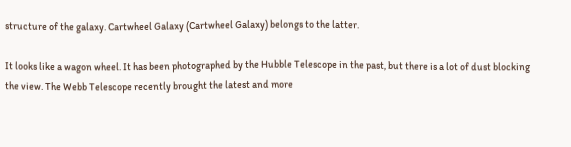structure of the galaxy. Cartwheel Galaxy (Cartwheel Galaxy) belongs to the latter.

It looks like a wagon wheel. It has been photographed by the Hubble Telescope in the past, but there is a lot of dust blocking the view. The Webb Telescope recently brought the latest and more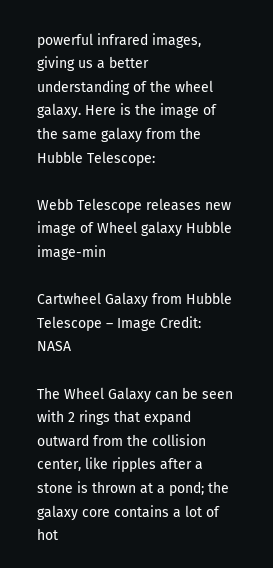powerful infrared images, giving us a better understanding of the wheel galaxy. Here is the image of the same galaxy from the Hubble Telescope:

Webb Telescope releases new image of Wheel galaxy Hubble image-min

Cartwheel Galaxy from Hubble Telescope – Image Credit: NASA

The Wheel Galaxy can be seen with 2 rings that expand outward from the collision center, like ripples after a stone is thrown at a pond; the galaxy core contains a lot of hot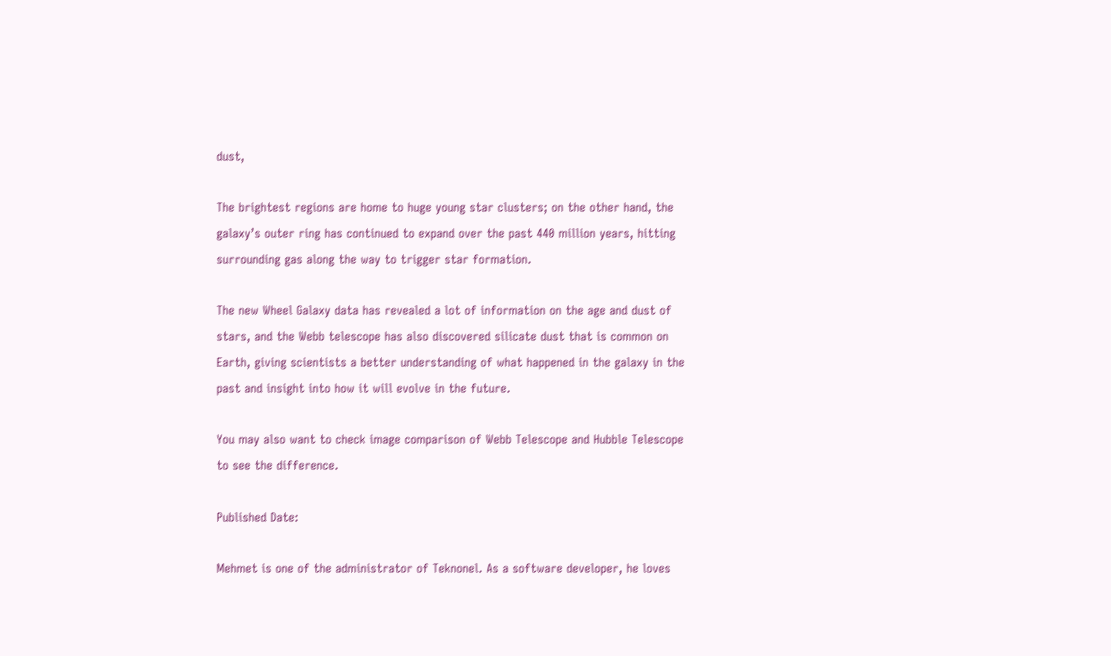dust,

The brightest regions are home to huge young star clusters; on the other hand, the galaxy’s outer ring has continued to expand over the past 440 million years, hitting surrounding gas along the way to trigger star formation.

The new Wheel Galaxy data has revealed a lot of information on the age and dust of stars, and the Webb telescope has also discovered silicate dust that is common on Earth, giving scientists a better understanding of what happened in the galaxy in the past and insight into how it will evolve in the future.

You may also want to check image comparison of Webb Telescope and Hubble Telescope to see the difference.

Published Date:

Mehmet is one of the administrator of Teknonel. As a software developer, he loves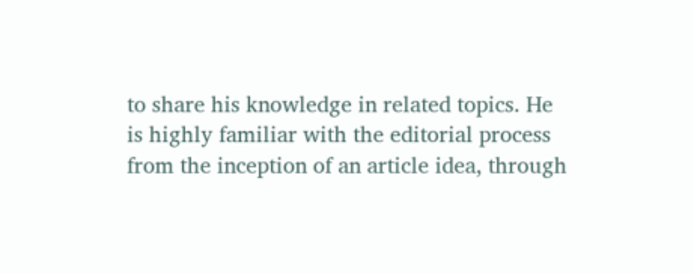to share his knowledge in related topics. He is highly familiar with the editorial process from the inception of an article idea, through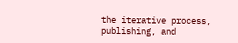the iterative process, publishing, and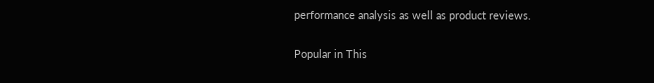performance analysis as well as product reviews.

Popular in This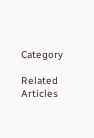Category

Related Articles